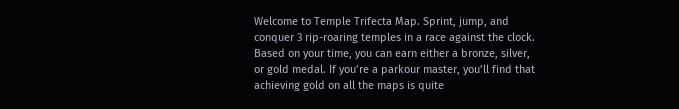Welcome to Temple Trifecta Map. Sprint, jump, and conquer 3 rip-roaring temples in a race against the clock. Based on your time, you can earn either a bronze, silver, or gold medal. If you’re a parkour master, you’ll find that achieving gold on all the maps is quite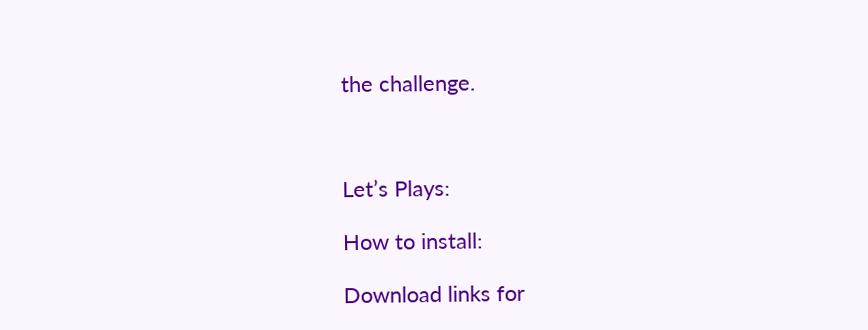the challenge.



Let’s Plays:

How to install:

Download links for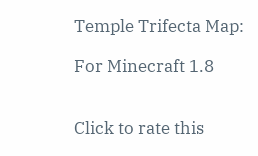Temple Trifecta Map:

For Minecraft 1.8


Click to rate this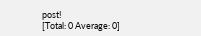post!
[Total: 0 Average: 0]